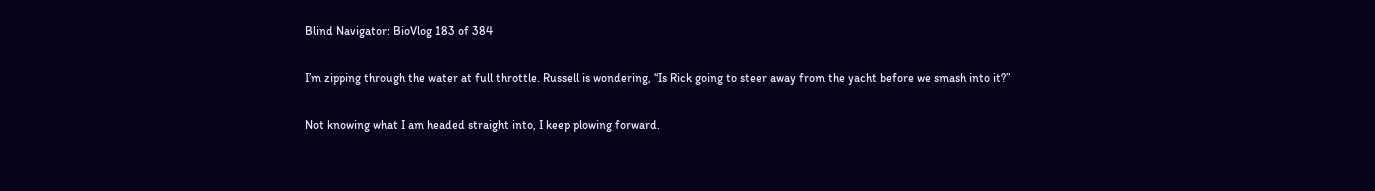Blind Navigator: BioVlog 183 of 384

I’m zipping through the water at full throttle. Russell is wondering, “Is Rick going to steer away from the yacht before we smash into it?”

Not knowing what I am headed straight into, I keep plowing forward.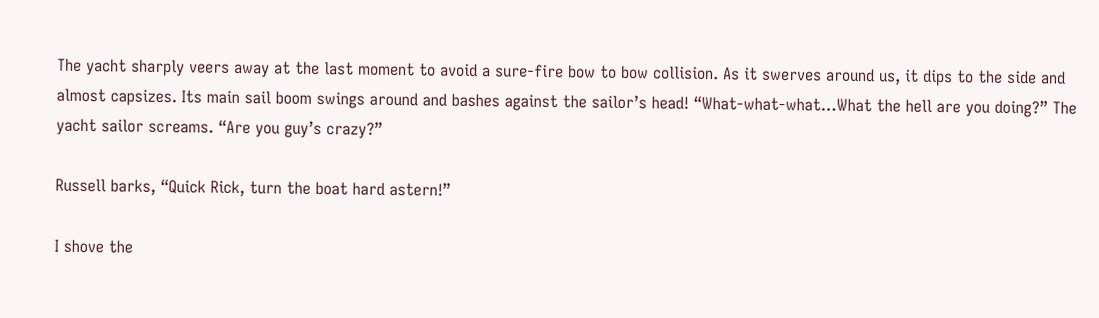The yacht sharply veers away at the last moment to avoid a sure-fire bow to bow collision. As it swerves around us, it dips to the side and almost capsizes. Its main sail boom swings around and bashes against the sailor’s head! “What-what-what…What the hell are you doing?” The yacht sailor screams. “Are you guy’s crazy?”

Russell barks, “Quick Rick, turn the boat hard astern!”

I shove the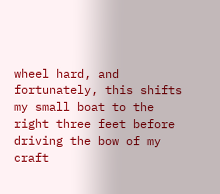wheel hard, and fortunately, this shifts my small boat to the right three feet before driving the bow of my craft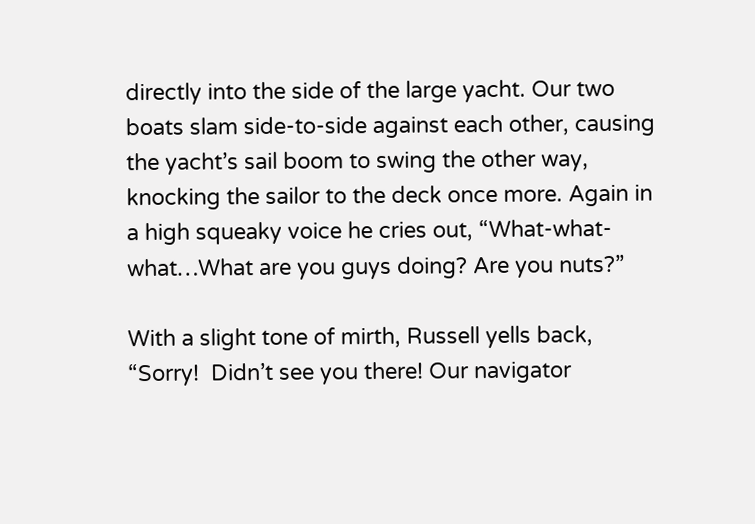directly into the side of the large yacht. Our two boats slam side-to-side against each other, causing the yacht’s sail boom to swing the other way, knocking the sailor to the deck once more. Again in a high squeaky voice he cries out, “What-what-what…What are you guys doing? Are you nuts?”

With a slight tone of mirth, Russell yells back, “Sorry!  Didn’t see you there! Our navigator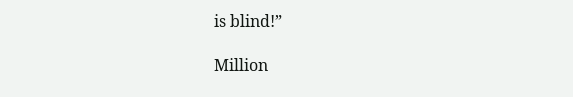is blind!”

Million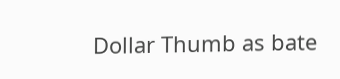Dollar Thumb as bate